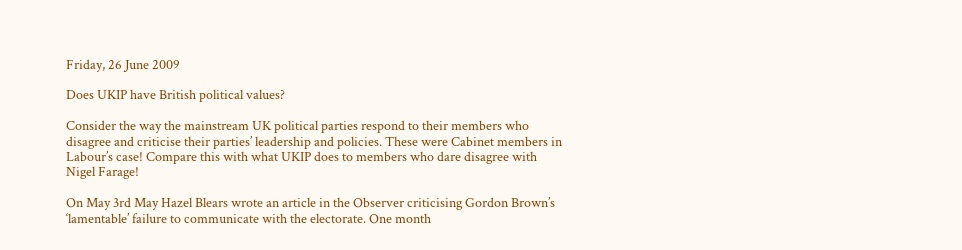Friday, 26 June 2009

Does UKIP have British political values?

Consider the way the mainstream UK political parties respond to their members who disagree and criticise their parties’ leadership and policies. These were Cabinet members in Labour’s case! Compare this with what UKIP does to members who dare disagree with Nigel Farage!

On May 3rd May Hazel Blears wrote an article in the Observer criticising Gordon Brown’s ‘lamentable’ failure to communicate with the electorate. One month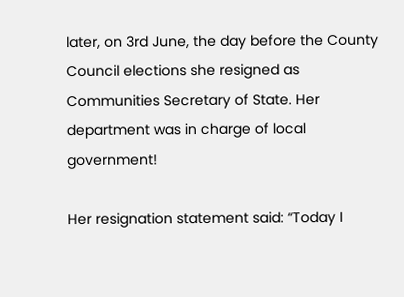later, on 3rd June, the day before the County Council elections she resigned as Communities Secretary of State. Her department was in charge of local government!

Her resignation statement said: “Today I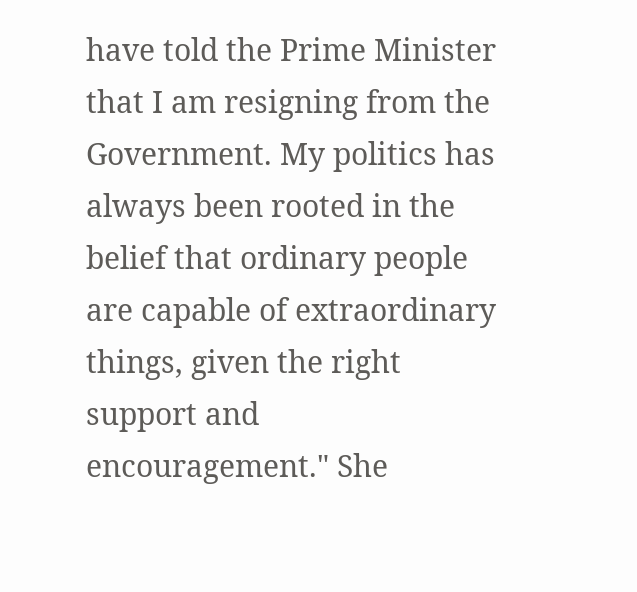have told the Prime Minister that I am resigning from the Government. My politics has always been rooted in the belief that ordinary people are capable of extraordinary things, given the right support and encouragement." She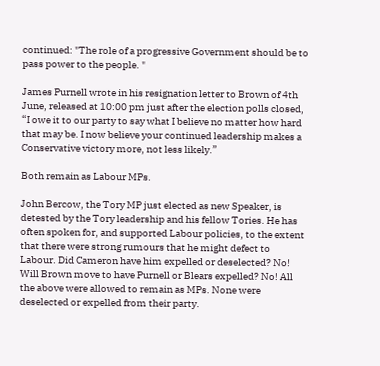continued: "The role of a progressive Government should be to pass power to the people. "

James Purnell wrote in his resignation letter to Brown of 4th June, released at 10:00 pm just after the election polls closed, “I owe it to our party to say what I believe no matter how hard that may be. I now believe your continued leadership makes a Conservative victory more, not less likely.”

Both remain as Labour MPs.

John Bercow, the Tory MP just elected as new Speaker, is detested by the Tory leadership and his fellow Tories. He has often spoken for, and supported Labour policies, to the extent that there were strong rumours that he might defect to Labour. Did Cameron have him expelled or deselected? No! Will Brown move to have Purnell or Blears expelled? No! All the above were allowed to remain as MPs. None were deselected or expelled from their party.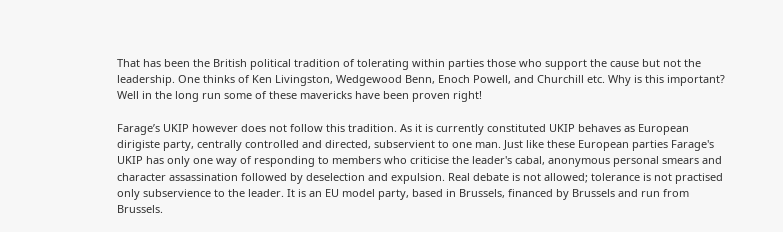That has been the British political tradition of tolerating within parties those who support the cause but not the leadership. One thinks of Ken Livingston, Wedgewood Benn, Enoch Powell, and Churchill etc. Why is this important? Well in the long run some of these mavericks have been proven right!

Farage’s UKIP however does not follow this tradition. As it is currently constituted UKIP behaves as European dirigiste party, centrally controlled and directed, subservient to one man. Just like these European parties Farage's UKIP has only one way of responding to members who criticise the leader's cabal, anonymous personal smears and character assassination followed by deselection and expulsion. Real debate is not allowed; tolerance is not practised only subservience to the leader. It is an EU model party, based in Brussels, financed by Brussels and run from Brussels.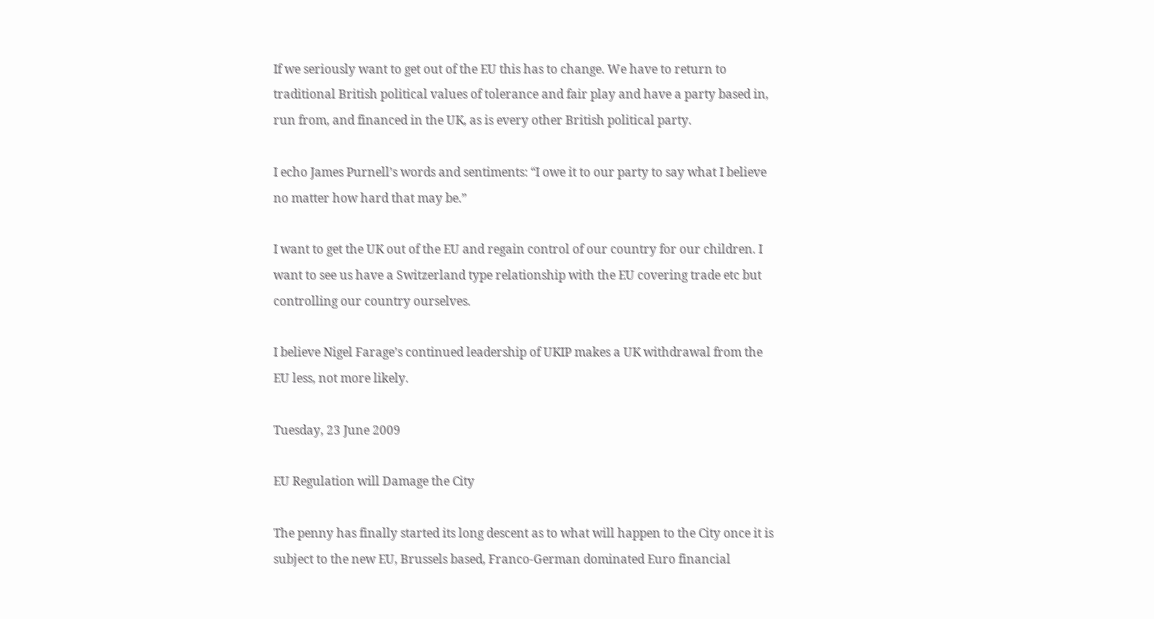If we seriously want to get out of the EU this has to change. We have to return to traditional British political values of tolerance and fair play and have a party based in, run from, and financed in the UK, as is every other British political party.

I echo James Purnell’s words and sentiments: “I owe it to our party to say what I believe no matter how hard that may be.”

I want to get the UK out of the EU and regain control of our country for our children. I want to see us have a Switzerland type relationship with the EU covering trade etc but controlling our country ourselves.

I believe Nigel Farage’s continued leadership of UKIP makes a UK withdrawal from the EU less, not more likely.

Tuesday, 23 June 2009

EU Regulation will Damage the City

The penny has finally started its long descent as to what will happen to the City once it is subject to the new EU, Brussels based, Franco-German dominated Euro financial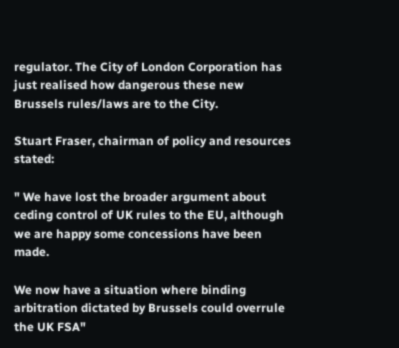regulator. The City of London Corporation has just realised how dangerous these new Brussels rules/laws are to the City.

Stuart Fraser, chairman of policy and resources stated:

" We have lost the broader argument about ceding control of UK rules to the EU, although we are happy some concessions have been made.

We now have a situation where binding arbitration dictated by Brussels could overrule the UK FSA"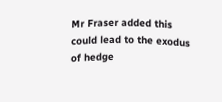Mr Fraser added this could lead to the exodus of hedge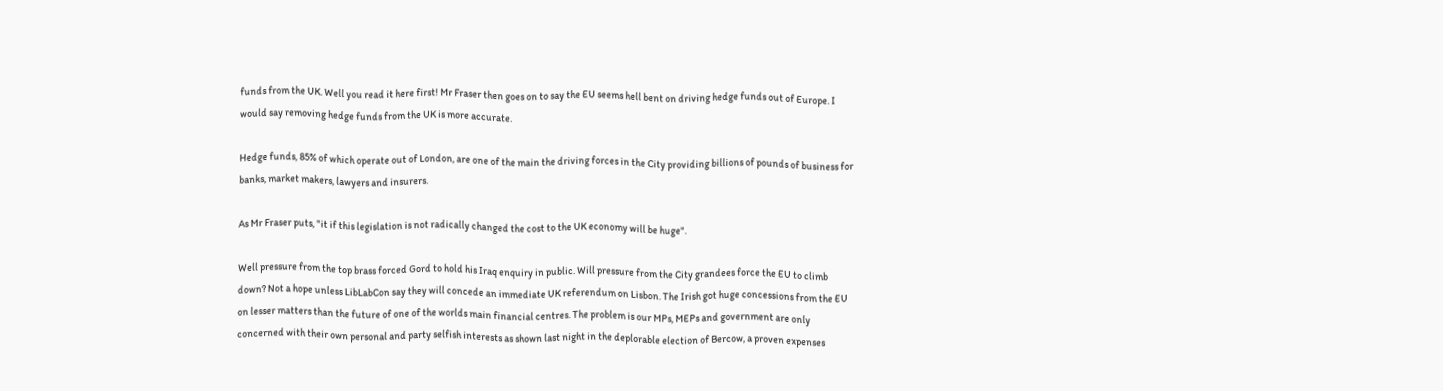funds from the UK. Well you read it here first! Mr Fraser then goes on to say the EU seems hell bent on driving hedge funds out of Europe. I would say removing hedge funds from the UK is more accurate.

Hedge funds, 85% of which operate out of London, are one of the main the driving forces in the City providing billions of pounds of business for banks, market makers, lawyers and insurers.

As Mr Fraser puts, "it if this legislation is not radically changed the cost to the UK economy will be huge".

Well pressure from the top brass forced Gord to hold his Iraq enquiry in public. Will pressure from the City grandees force the EU to climb down? Not a hope unless LibLabCon say they will concede an immediate UK referendum on Lisbon. The Irish got huge concessions from the EU on lesser matters than the future of one of the worlds main financial centres. The problem is our MPs, MEPs and government are only concerned with their own personal and party selfish interests as shown last night in the deplorable election of Bercow, a proven expenses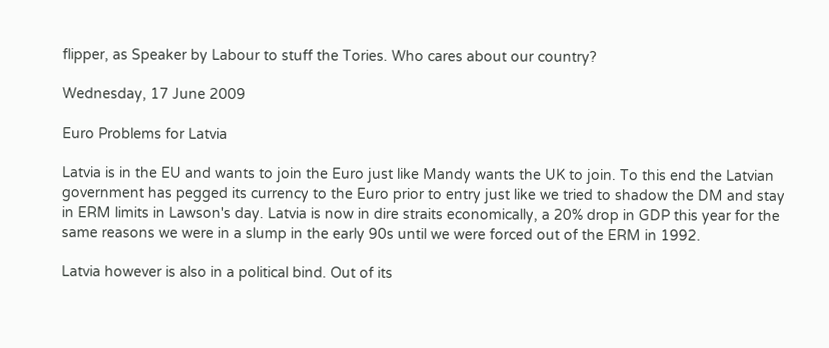flipper, as Speaker by Labour to stuff the Tories. Who cares about our country?

Wednesday, 17 June 2009

Euro Problems for Latvia

Latvia is in the EU and wants to join the Euro just like Mandy wants the UK to join. To this end the Latvian government has pegged its currency to the Euro prior to entry just like we tried to shadow the DM and stay in ERM limits in Lawson's day. Latvia is now in dire straits economically, a 20% drop in GDP this year for the same reasons we were in a slump in the early 90s until we were forced out of the ERM in 1992.

Latvia however is also in a political bind. Out of its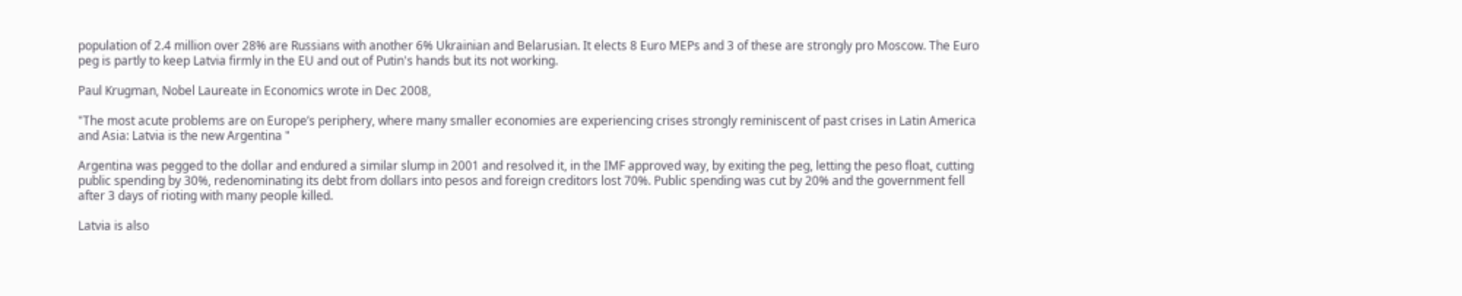population of 2.4 million over 28% are Russians with another 6% Ukrainian and Belarusian. It elects 8 Euro MEPs and 3 of these are strongly pro Moscow. The Euro peg is partly to keep Latvia firmly in the EU and out of Putin's hands but its not working.

Paul Krugman, Nobel Laureate in Economics wrote in Dec 2008,

"The most acute problems are on Europe’s periphery, where many smaller economies are experiencing crises strongly reminiscent of past crises in Latin America and Asia: Latvia is the new Argentina "

Argentina was pegged to the dollar and endured a similar slump in 2001 and resolved it, in the IMF approved way, by exiting the peg, letting the peso float, cutting public spending by 30%, redenominating its debt from dollars into pesos and foreign creditors lost 70%. Public spending was cut by 20% and the government fell after 3 days of rioting with many people killed.

Latvia is also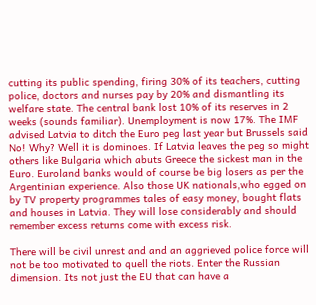cutting its public spending, firing 30% of its teachers, cutting police, doctors and nurses pay by 20% and dismantling its welfare state. The central bank lost 10% of its reserves in 2 weeks (sounds familiar). Unemployment is now 17%. The IMF advised Latvia to ditch the Euro peg last year but Brussels said No! Why? Well it is dominoes. If Latvia leaves the peg so might others like Bulgaria which abuts Greece the sickest man in the Euro. Euroland banks would of course be big losers as per the Argentinian experience. Also those UK nationals,who egged on by TV property programmes tales of easy money, bought flats and houses in Latvia. They will lose considerably and should remember excess returns come with excess risk.

There will be civil unrest and and an aggrieved police force will not be too motivated to quell the riots. Enter the Russian dimension. Its not just the EU that can have a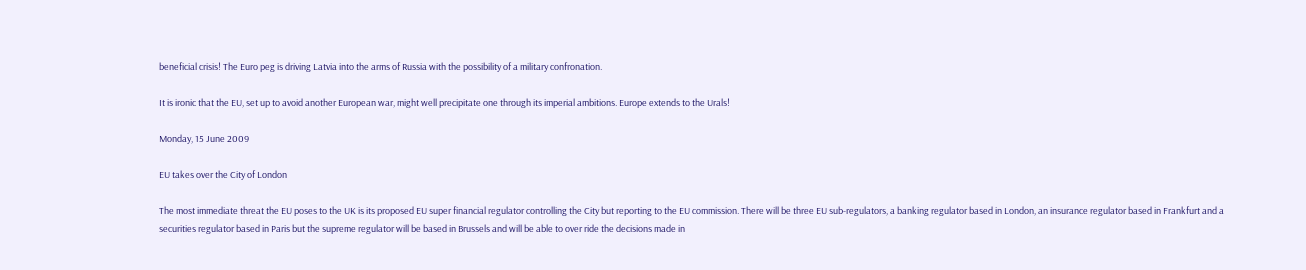beneficial crisis! The Euro peg is driving Latvia into the arms of Russia with the possibility of a military confronation.

It is ironic that the EU, set up to avoid another European war, might well precipitate one through its imperial ambitions. Europe extends to the Urals!

Monday, 15 June 2009

EU takes over the City of London

The most immediate threat the EU poses to the UK is its proposed EU super financial regulator controlling the City but reporting to the EU commission. There will be three EU sub-regulators, a banking regulator based in London, an insurance regulator based in Frankfurt and a securities regulator based in Paris but the supreme regulator will be based in Brussels and will be able to over ride the decisions made in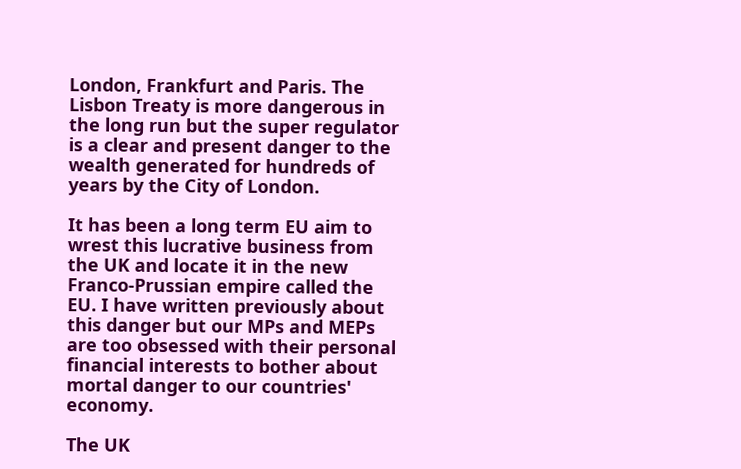London, Frankfurt and Paris. The Lisbon Treaty is more dangerous in the long run but the super regulator is a clear and present danger to the wealth generated for hundreds of years by the City of London.

It has been a long term EU aim to wrest this lucrative business from the UK and locate it in the new Franco-Prussian empire called the EU. I have written previously about this danger but our MPs and MEPs are too obsessed with their personal financial interests to bother about mortal danger to our countries' economy.

The UK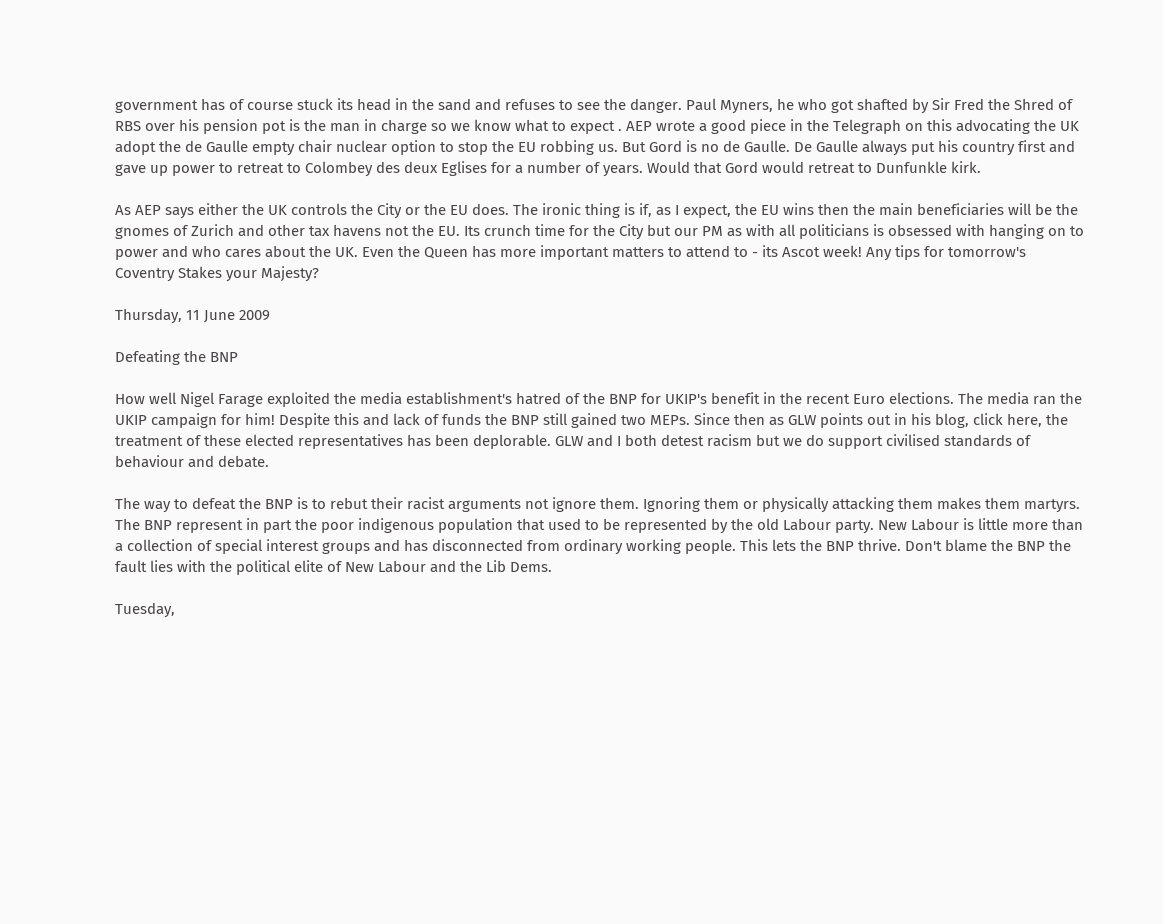government has of course stuck its head in the sand and refuses to see the danger. Paul Myners, he who got shafted by Sir Fred the Shred of RBS over his pension pot is the man in charge so we know what to expect . AEP wrote a good piece in the Telegraph on this advocating the UK adopt the de Gaulle empty chair nuclear option to stop the EU robbing us. But Gord is no de Gaulle. De Gaulle always put his country first and gave up power to retreat to Colombey des deux Eglises for a number of years. Would that Gord would retreat to Dunfunkle kirk.

As AEP says either the UK controls the City or the EU does. The ironic thing is if, as I expect, the EU wins then the main beneficiaries will be the gnomes of Zurich and other tax havens not the EU. Its crunch time for the City but our PM as with all politicians is obsessed with hanging on to power and who cares about the UK. Even the Queen has more important matters to attend to - its Ascot week! Any tips for tomorrow's Coventry Stakes your Majesty?

Thursday, 11 June 2009

Defeating the BNP

How well Nigel Farage exploited the media establishment's hatred of the BNP for UKIP's benefit in the recent Euro elections. The media ran the UKIP campaign for him! Despite this and lack of funds the BNP still gained two MEPs. Since then as GLW points out in his blog, click here, the treatment of these elected representatives has been deplorable. GLW and I both detest racism but we do support civilised standards of behaviour and debate.

The way to defeat the BNP is to rebut their racist arguments not ignore them. Ignoring them or physically attacking them makes them martyrs. The BNP represent in part the poor indigenous population that used to be represented by the old Labour party. New Labour is little more than a collection of special interest groups and has disconnected from ordinary working people. This lets the BNP thrive. Don't blame the BNP the fault lies with the political elite of New Labour and the Lib Dems.

Tuesday,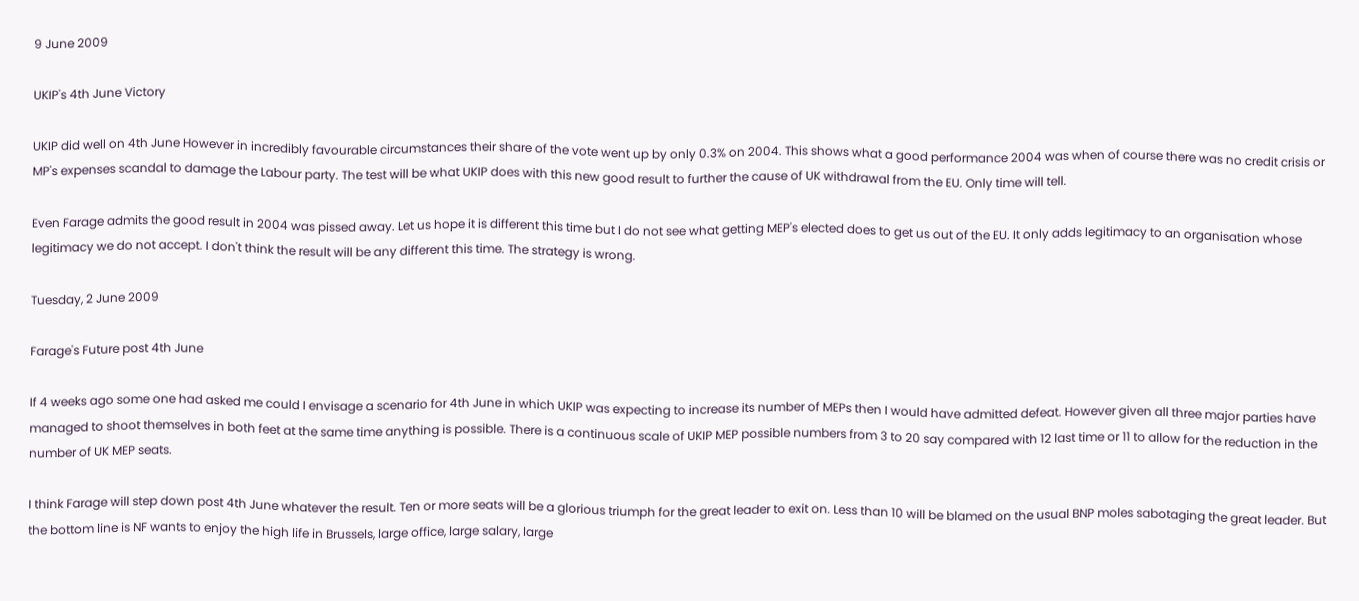9 June 2009

UKIP's 4th June Victory

UKIP did well on 4th June However in incredibly favourable circumstances their share of the vote went up by only 0.3% on 2004. This shows what a good performance 2004 was when of course there was no credit crisis or MP's expenses scandal to damage the Labour party. The test will be what UKIP does with this new good result to further the cause of UK withdrawal from the EU. Only time will tell.

Even Farage admits the good result in 2004 was pissed away. Let us hope it is different this time but I do not see what getting MEP's elected does to get us out of the EU. It only adds legitimacy to an organisation whose legitimacy we do not accept. I don't think the result will be any different this time. The strategy is wrong.

Tuesday, 2 June 2009

Farage's Future post 4th June

If 4 weeks ago some one had asked me could I envisage a scenario for 4th June in which UKIP was expecting to increase its number of MEPs then I would have admitted defeat. However given all three major parties have managed to shoot themselves in both feet at the same time anything is possible. There is a continuous scale of UKIP MEP possible numbers from 3 to 20 say compared with 12 last time or 11 to allow for the reduction in the number of UK MEP seats.

I think Farage will step down post 4th June whatever the result. Ten or more seats will be a glorious triumph for the great leader to exit on. Less than 10 will be blamed on the usual BNP moles sabotaging the great leader. But the bottom line is NF wants to enjoy the high life in Brussels, large office, large salary, large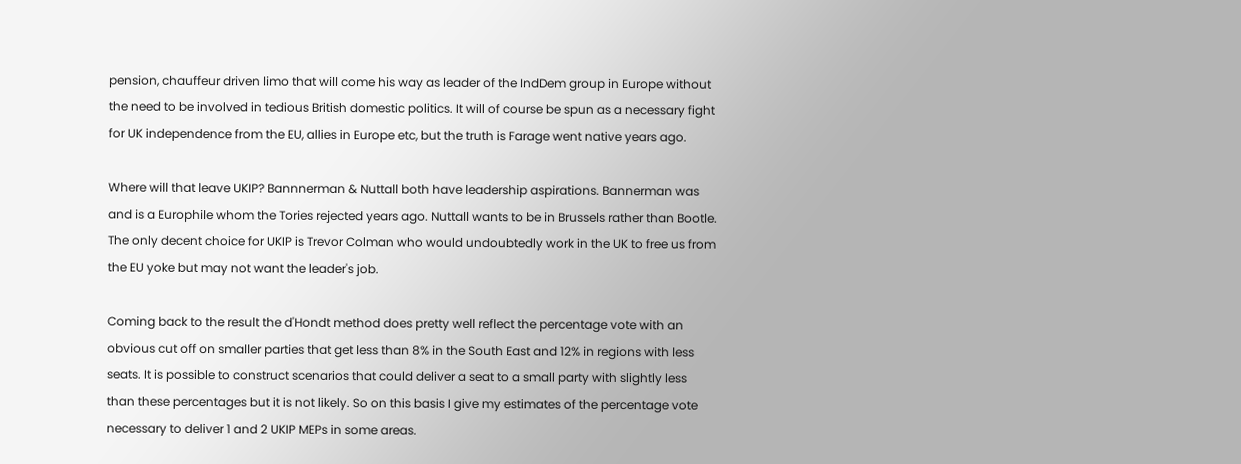pension, chauffeur driven limo that will come his way as leader of the IndDem group in Europe without the need to be involved in tedious British domestic politics. It will of course be spun as a necessary fight for UK independence from the EU, allies in Europe etc, but the truth is Farage went native years ago.

Where will that leave UKIP? Bannnerman & Nuttall both have leadership aspirations. Bannerman was and is a Europhile whom the Tories rejected years ago. Nuttall wants to be in Brussels rather than Bootle. The only decent choice for UKIP is Trevor Colman who would undoubtedly work in the UK to free us from the EU yoke but may not want the leader's job.

Coming back to the result the d'Hondt method does pretty well reflect the percentage vote with an obvious cut off on smaller parties that get less than 8% in the South East and 12% in regions with less seats. It is possible to construct scenarios that could deliver a seat to a small party with slightly less than these percentages but it is not likely. So on this basis I give my estimates of the percentage vote necessary to deliver 1 and 2 UKIP MEPs in some areas.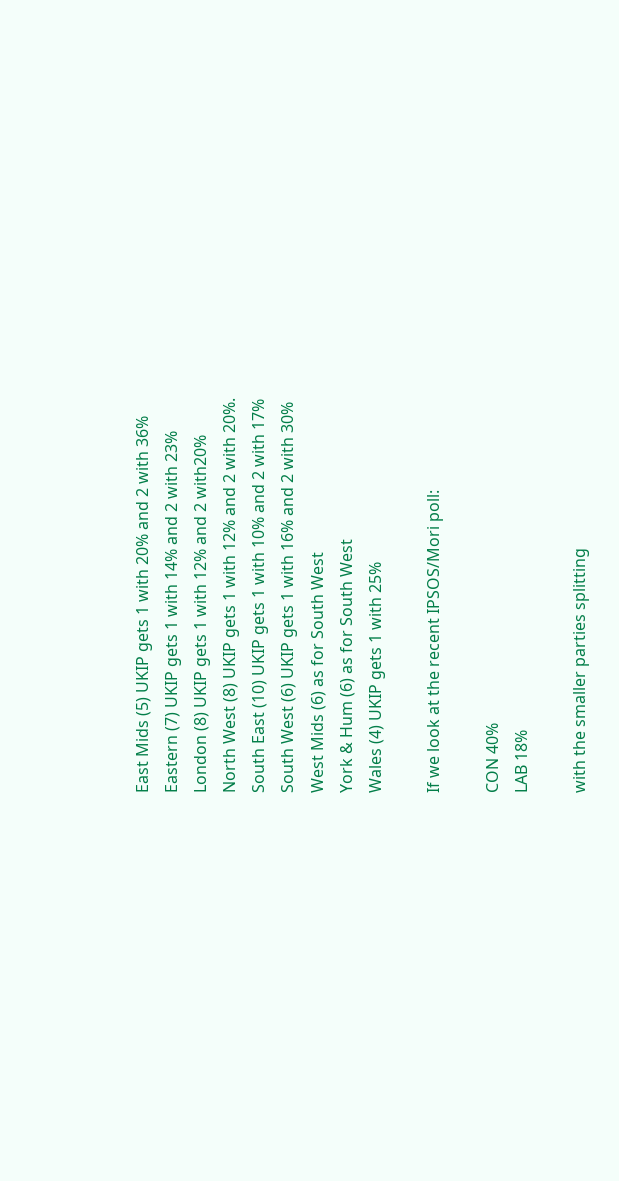East Mids (5) UKIP gets 1 with 20% and 2 with 36%
Eastern (7) UKIP gets 1 with 14% and 2 with 23%
London (8) UKIP gets 1 with 12% and 2 with20%
North West (8) UKIP gets 1 with 12% and 2 with 20%.
South East (10) UKIP gets 1 with 10% and 2 with 17%
South West (6) UKIP gets 1 with 16% and 2 with 30%
West Mids (6) as for South West
York & Hum (6) as for South West
Wales (4) UKIP gets 1 with 25%

If we look at the recent IPSOS/Mori poll:

CON 40%
LAB 18%

with the smaller parties splitting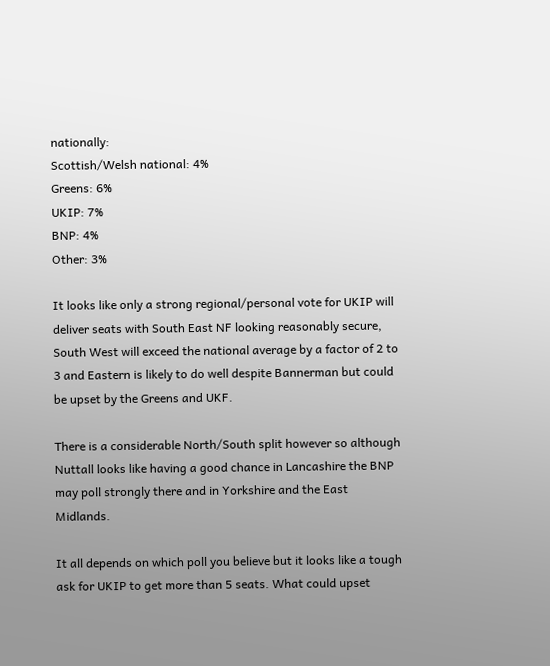nationally:
Scottish/Welsh national: 4%
Greens: 6%
UKIP: 7%
BNP: 4%
Other: 3%

It looks like only a strong regional/personal vote for UKIP will deliver seats with South East NF looking reasonably secure, South West will exceed the national average by a factor of 2 to 3 and Eastern is likely to do well despite Bannerman but could be upset by the Greens and UKF.

There is a considerable North/South split however so although Nuttall looks like having a good chance in Lancashire the BNP may poll strongly there and in Yorkshire and the East Midlands.

It all depends on which poll you believe but it looks like a tough ask for UKIP to get more than 5 seats. What could upset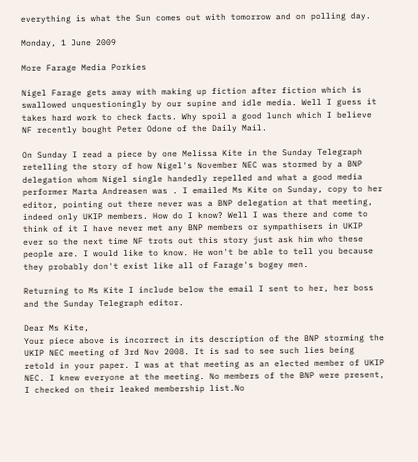everything is what the Sun comes out with tomorrow and on polling day.

Monday, 1 June 2009

More Farage Media Porkies

Nigel Farage gets away with making up fiction after fiction which is swallowed unquestioningly by our supine and idle media. Well I guess it takes hard work to check facts. Why spoil a good lunch which I believe NF recently bought Peter Odone of the Daily Mail.

On Sunday I read a piece by one Melissa Kite in the Sunday Telegraph retelling the story of how Nigel's November NEC was stormed by a BNP delegation whom Nigel single handedly repelled and what a good media performer Marta Andreasen was . I emailed Ms Kite on Sunday, copy to her editor, pointing out there never was a BNP delegation at that meeting, indeed only UKIP members. How do I know? Well I was there and come to think of it I have never met any BNP members or sympathisers in UKIP ever so the next time NF trots out this story just ask him who these people are. I would like to know. He won't be able to tell you because they probably don't exist like all of Farage's bogey men.

Returning to Ms Kite I include below the email I sent to her, her boss and the Sunday Telegraph editor.

Dear Ms Kite,
Your piece above is incorrect in its description of the BNP storming the UKIP NEC meeting of 3rd Nov 2008. It is sad to see such lies being retold in your paper. I was at that meeting as an elected member of UKIP NEC. I knew everyone at the meeting. No members of the BNP were present, I checked on their leaked membership list.No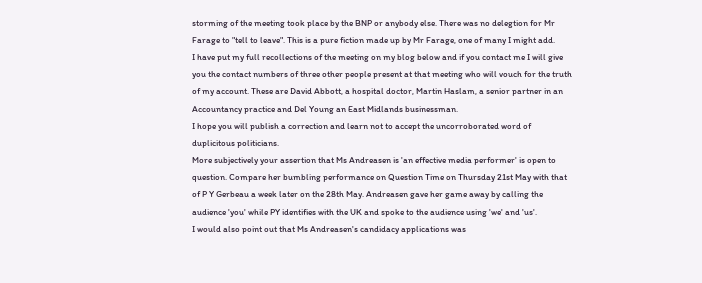storming of the meeting took place by the BNP or anybody else. There was no delegtion for Mr Farage to "tell to leave". This is a pure fiction made up by Mr Farage, one of many I might add.
I have put my full recollections of the meeting on my blog below and if you contact me I will give you the contact numbers of three other people present at that meeting who will vouch for the truth of my account. These are David Abbott, a hospital doctor, Martin Haslam, a senior partner in an Accountancy practice and Del Young an East Midlands businessman.
I hope you will publish a correction and learn not to accept the uncorroborated word of duplicitous politicians.
More subjectively your assertion that Ms Andreasen is 'an effective media performer' is open to question. Compare her bumbling performance on Question Time on Thursday 21st May with that of P Y Gerbeau a week later on the 28th May. Andreasen gave her game away by calling the audience 'you' while PY identifies with the UK and spoke to the audience using 'we' and 'us'.
I would also point out that Ms Andreasen's candidacy applications was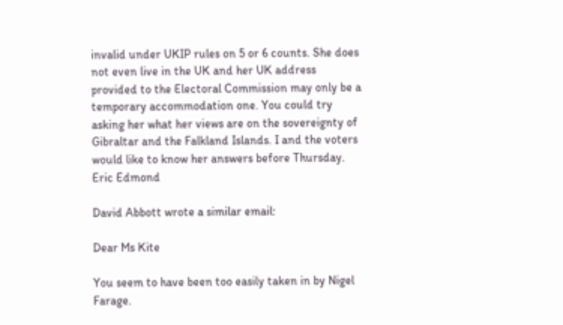invalid under UKIP rules on 5 or 6 counts. She does not even live in the UK and her UK address provided to the Electoral Commission may only be a temporary accommodation one. You could try asking her what her views are on the sovereignty of Gibraltar and the Falkland Islands. I and the voters would like to know her answers before Thursday.
Eric Edmond

David Abbott wrote a similar email:

Dear Ms Kite

You seem to have been too easily taken in by Nigel Farage.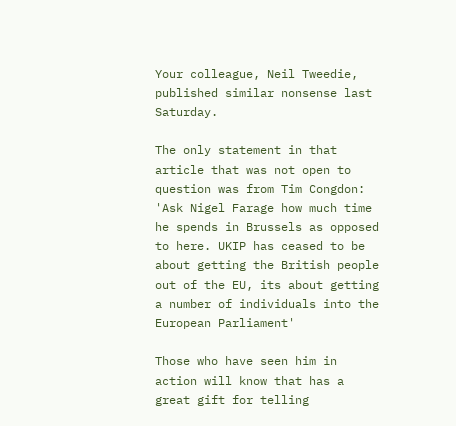Your colleague, Neil Tweedie, published similar nonsense last Saturday.

The only statement in that article that was not open to question was from Tim Congdon: 'Ask Nigel Farage how much time he spends in Brussels as opposed to here. UKIP has ceased to be about getting the British people out of the EU, its about getting a number of individuals into the European Parliament'

Those who have seen him in action will know that has a great gift for telling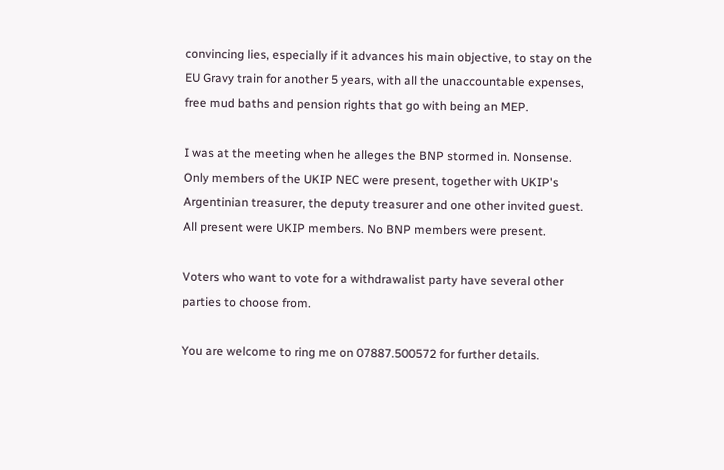convincing lies, especially if it advances his main objective, to stay on the EU Gravy train for another 5 years, with all the unaccountable expenses, free mud baths and pension rights that go with being an MEP.

I was at the meeting when he alleges the BNP stormed in. Nonsense. Only members of the UKIP NEC were present, together with UKIP's Argentinian treasurer, the deputy treasurer and one other invited guest. All present were UKIP members. No BNP members were present.

Voters who want to vote for a withdrawalist party have several other parties to choose from.

You are welcome to ring me on 07887.500572 for further details.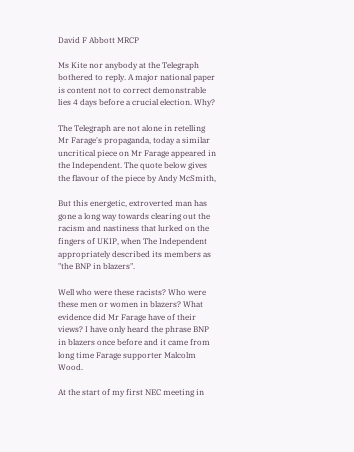David F Abbott MRCP

Ms Kite nor anybody at the Telegraph bothered to reply. A major national paper is content not to correct demonstrable lies 4 days before a crucial election. Why?

The Telegraph are not alone in retelling Mr Farage's propaganda, today a similar uncritical piece on Mr Farage appeared in the Independent. The quote below gives the flavour of the piece by Andy McSmith,

But this energetic, extroverted man has gone a long way towards clearing out the racism and nastiness that lurked on the fingers of UKIP, when The Independent appropriately described its members as "the BNP in blazers".

Well who were these racists? Who were these men or women in blazers? What evidence did Mr Farage have of their views? I have only heard the phrase BNP in blazers once before and it came from long time Farage supporter Malcolm Wood.

At the start of my first NEC meeting in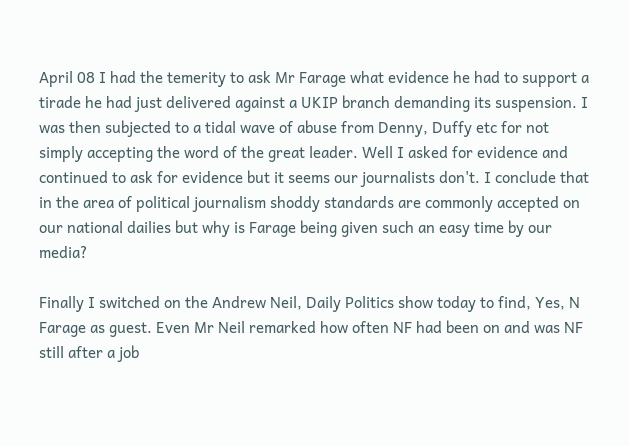April 08 I had the temerity to ask Mr Farage what evidence he had to support a tirade he had just delivered against a UKIP branch demanding its suspension. I was then subjected to a tidal wave of abuse from Denny, Duffy etc for not simply accepting the word of the great leader. Well I asked for evidence and continued to ask for evidence but it seems our journalists don't. I conclude that in the area of political journalism shoddy standards are commonly accepted on our national dailies but why is Farage being given such an easy time by our media?

Finally I switched on the Andrew Neil, Daily Politics show today to find, Yes, N Farage as guest. Even Mr Neil remarked how often NF had been on and was NF still after a job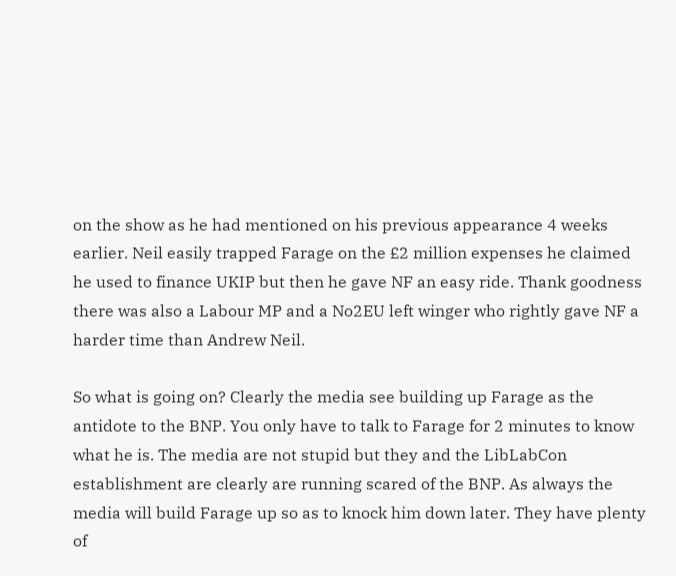on the show as he had mentioned on his previous appearance 4 weeks earlier. Neil easily trapped Farage on the £2 million expenses he claimed he used to finance UKIP but then he gave NF an easy ride. Thank goodness there was also a Labour MP and a No2EU left winger who rightly gave NF a harder time than Andrew Neil.

So what is going on? Clearly the media see building up Farage as the antidote to the BNP. You only have to talk to Farage for 2 minutes to know what he is. The media are not stupid but they and the LibLabCon establishment are clearly are running scared of the BNP. As always the media will build Farage up so as to knock him down later. They have plenty of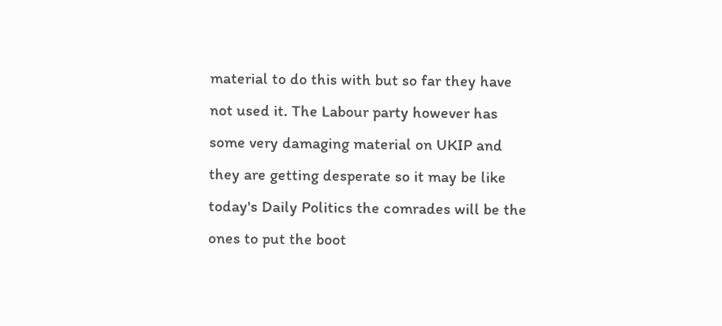material to do this with but so far they have not used it. The Labour party however has some very damaging material on UKIP and they are getting desperate so it may be like today's Daily Politics the comrades will be the ones to put the boot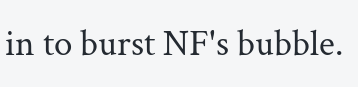in to burst NF's bubble.